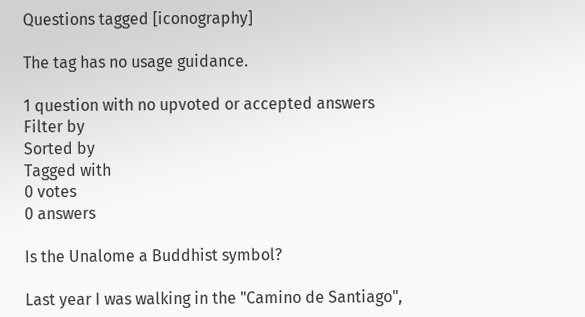Questions tagged [iconography]

The tag has no usage guidance.

1 question with no upvoted or accepted answers
Filter by
Sorted by
Tagged with
0 votes
0 answers

Is the Unalome a Buddhist symbol?

Last year I was walking in the "Camino de Santiago",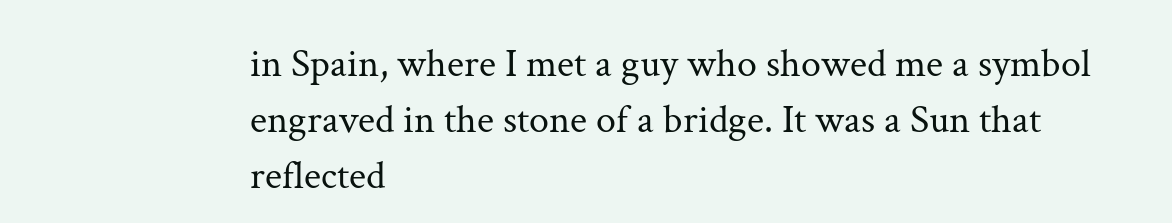in Spain, where I met a guy who showed me a symbol engraved in the stone of a bridge. It was a Sun that reflected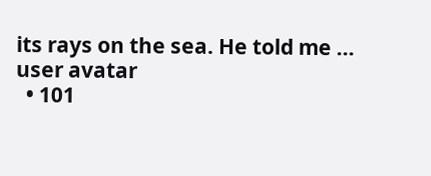its rays on the sea. He told me ...
user avatar
  • 101